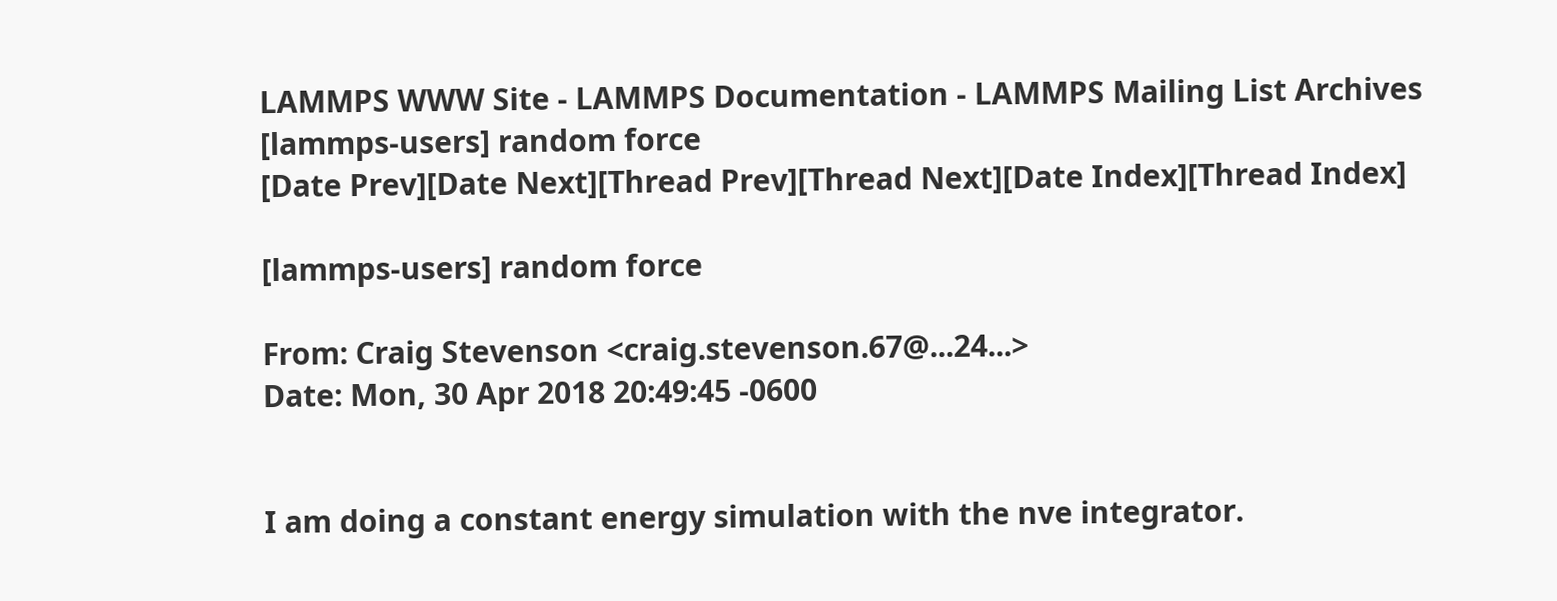LAMMPS WWW Site - LAMMPS Documentation - LAMMPS Mailing List Archives
[lammps-users] random force
[Date Prev][Date Next][Thread Prev][Thread Next][Date Index][Thread Index]

[lammps-users] random force

From: Craig Stevenson <craig.stevenson.67@...24...>
Date: Mon, 30 Apr 2018 20:49:45 -0600


I am doing a constant energy simulation with the nve integrator.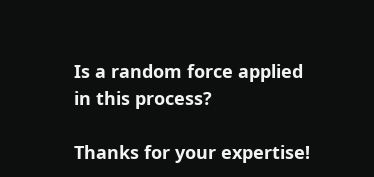Is a random force applied in this process?

Thanks for your expertise!